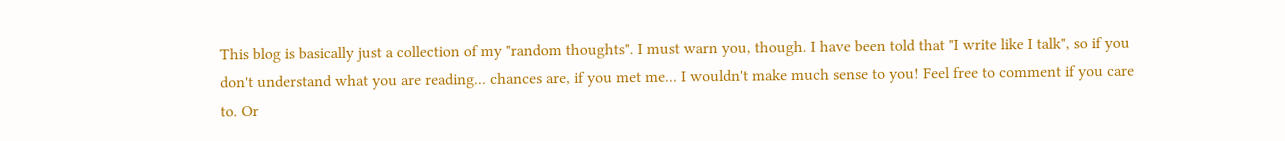This blog is basically just a collection of my "random thoughts". I must warn you, though. I have been told that "I write like I talk", so if you don't understand what you are reading... chances are, if you met me... I wouldn't make much sense to you! Feel free to comment if you care to. Or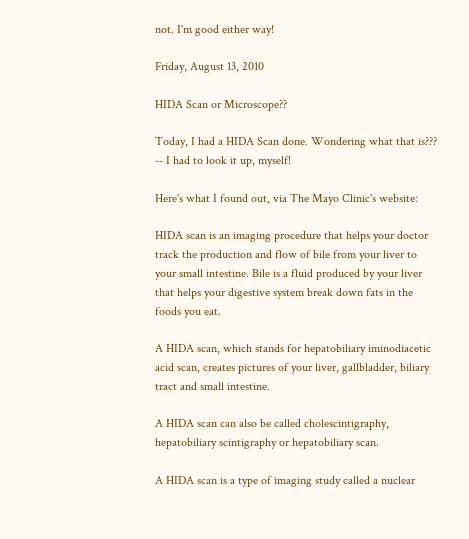not. I'm good either way!

Friday, August 13, 2010

HIDA Scan or Microscope??

Today, I had a HIDA Scan done. Wondering what that is??? -- I had to look it up, myself!

Here's what I found out, via The Mayo Clinic's website:

HIDA scan is an imaging procedure that helps your doctor track the production and flow of bile from your liver to your small intestine. Bile is a fluid produced by your liver that helps your digestive system break down fats in the foods you eat.

A HIDA scan, which stands for hepatobiliary iminodiacetic acid scan, creates pictures of your liver, gallbladder, biliary tract and small intestine.

A HIDA scan can also be called cholescintigraphy, hepatobiliary scintigraphy or hepatobiliary scan.

A HIDA scan is a type of imaging study called a nuclear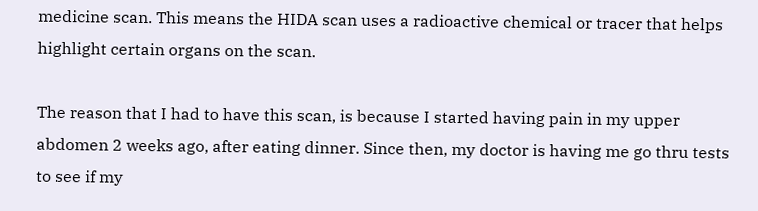medicine scan. This means the HIDA scan uses a radioactive chemical or tracer that helps highlight certain organs on the scan.

The reason that I had to have this scan, is because I started having pain in my upper abdomen 2 weeks ago, after eating dinner. Since then, my doctor is having me go thru tests to see if my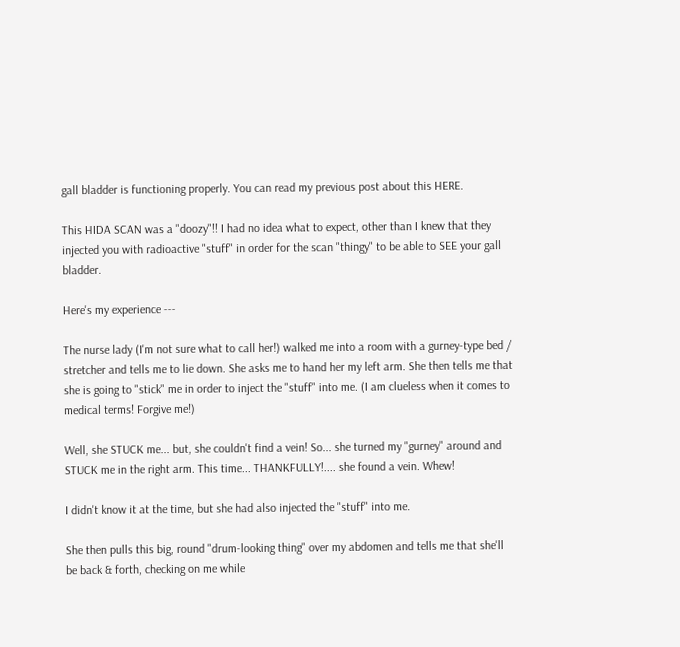gall bladder is functioning properly. You can read my previous post about this HERE.

This HIDA SCAN was a "doozy"!! I had no idea what to expect, other than I knew that they injected you with radioactive "stuff" in order for the scan "thingy" to be able to SEE your gall bladder.

Here's my experience ---

The nurse lady (I'm not sure what to call her!) walked me into a room with a gurney-type bed / stretcher and tells me to lie down. She asks me to hand her my left arm. She then tells me that she is going to "stick" me in order to inject the "stuff" into me. (I am clueless when it comes to medical terms! Forgive me!)

Well, she STUCK me... but, she couldn't find a vein! So... she turned my "gurney" around and STUCK me in the right arm. This time... THANKFULLY!.... she found a vein. Whew!

I didn't know it at the time, but she had also injected the "stuff" into me.

She then pulls this big, round "drum-looking thing" over my abdomen and tells me that she'll be back & forth, checking on me while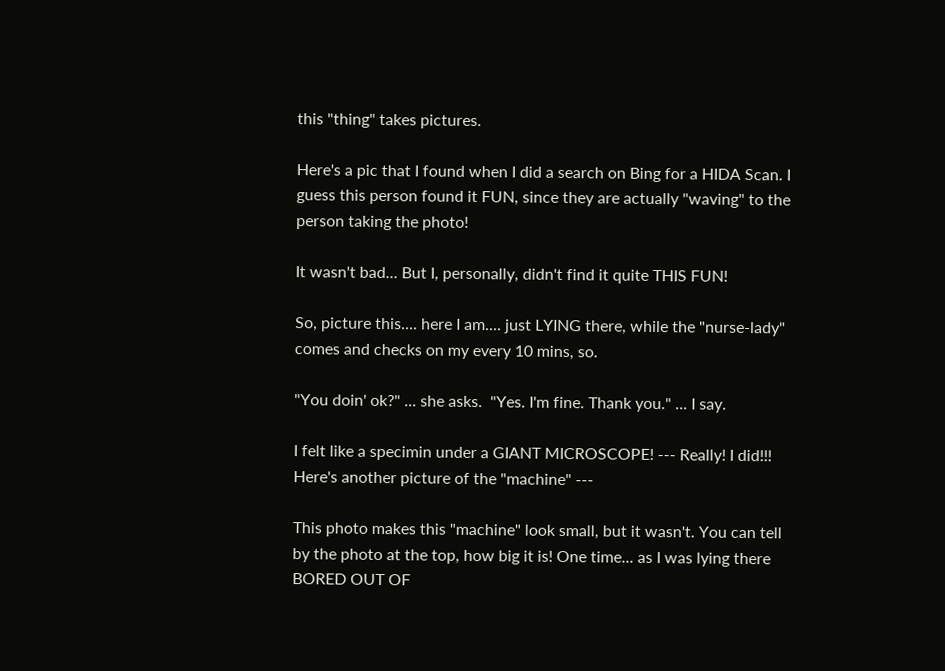this "thing" takes pictures.

Here's a pic that I found when I did a search on Bing for a HIDA Scan. I guess this person found it FUN, since they are actually "waving" to the person taking the photo!

It wasn't bad... But I, personally, didn't find it quite THIS FUN!

So, picture this.... here I am.... just LYING there, while the "nurse-lady" comes and checks on my every 10 mins, so.

"You doin' ok?" ... she asks.  "Yes. I'm fine. Thank you." ... I say.

I felt like a specimin under a GIANT MICROSCOPE! --- Really! I did!!! Here's another picture of the "machine" ---

This photo makes this "machine" look small, but it wasn't. You can tell by the photo at the top, how big it is! One time... as I was lying there BORED OUT OF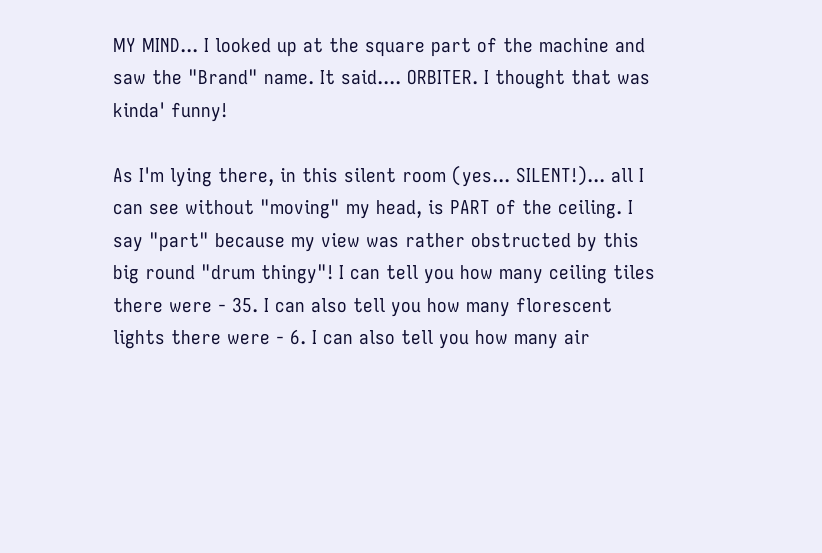MY MIND... I looked up at the square part of the machine and saw the "Brand" name. It said.... ORBITER. I thought that was kinda' funny!

As I'm lying there, in this silent room (yes... SILENT!)... all I can see without "moving" my head, is PART of the ceiling. I say "part" because my view was rather obstructed by this big round "drum thingy"! I can tell you how many ceiling tiles there were - 35. I can also tell you how many florescent lights there were - 6. I can also tell you how many air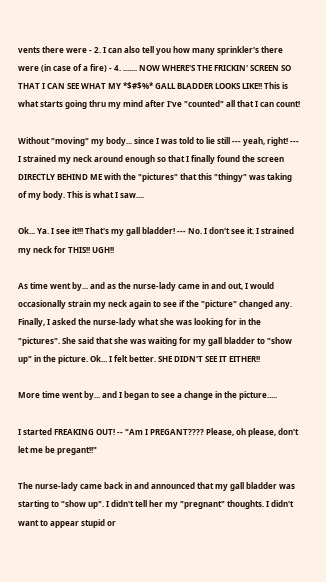vents there were - 2. I can also tell you how many sprinkler's there were (in case of a fire) - 4. ....... NOW WHERE'S THE FRICKIN' SCREEN SO THAT I CAN SEE WHAT MY *$#$%* GALL BLADDER LOOKS LIKE!! This is what starts going thru my mind after I've "counted" all that I can count!

Without "moving" my body... since I was told to lie still --- yeah, right! --- I strained my neck around enough so that I finally found the screen DIRECTLY BEHIND ME with the "pictures" that this "thingy" was taking of my body. This is what I saw....

Ok... Ya. I see it!!! That's my gall bladder! --- No. I don't see it. I strained my neck for THIS!! UGH!!

As time went by... and as the nurse-lady came in and out, I would occasionally strain my neck again to see if the "picture" changed any. Finally, I asked the nurse-lady what she was looking for in the "pictures". She said that she was waiting for my gall bladder to "show up" in the picture. Ok... I felt better. SHE DIDN'T SEE IT EITHER!!

More time went by... and I began to see a change in the picture.....

I started FREAKING OUT! -- "Am I PREGANT???? Please, oh please, don't let me be pregant!!"

The nurse-lady came back in and announced that my gall bladder was starting to "show up". I didn't tell her my "pregnant" thoughts. I didn't want to appear stupid or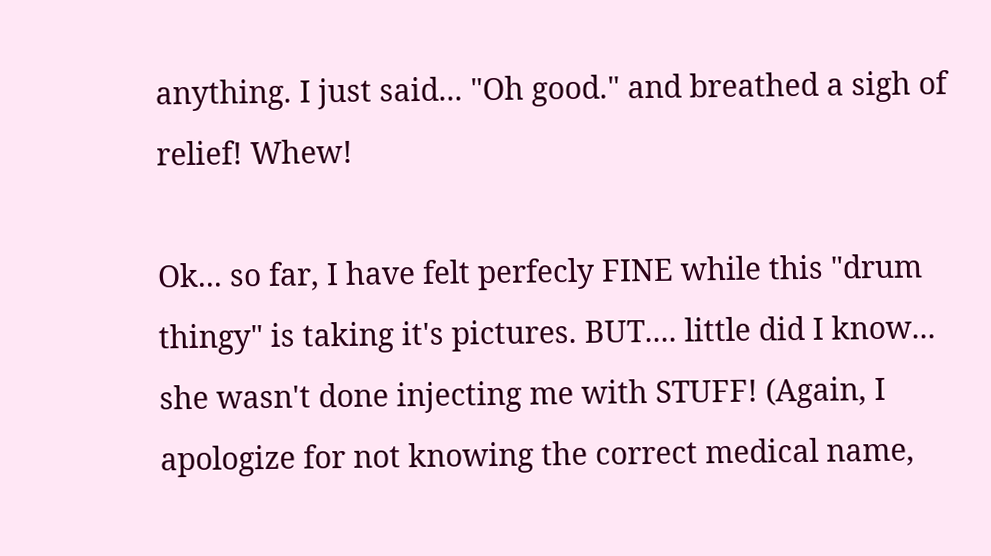anything. I just said... "Oh good." and breathed a sigh of relief! Whew!

Ok... so far, I have felt perfecly FINE while this "drum thingy" is taking it's pictures. BUT.... little did I know... she wasn't done injecting me with STUFF! (Again, I apologize for not knowing the correct medical name,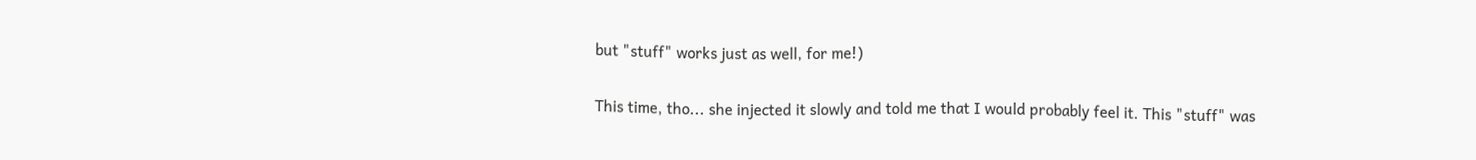but "stuff" works just as well, for me!)

This time, tho... she injected it slowly and told me that I would probably feel it. This "stuff" was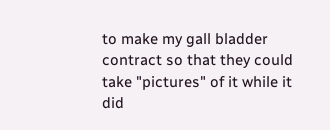to make my gall bladder contract so that they could take "pictures" of it while it did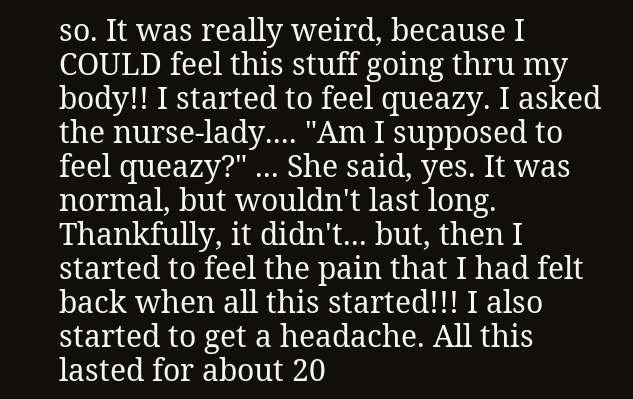so. It was really weird, because I COULD feel this stuff going thru my body!! I started to feel queazy. I asked the nurse-lady.... "Am I supposed to feel queazy?" ... She said, yes. It was normal, but wouldn't last long. Thankfully, it didn't... but, then I started to feel the pain that I had felt back when all this started!!! I also started to get a headache. All this lasted for about 20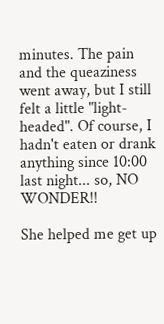minutes. The pain and the queaziness went away, but I still felt a little "light-headed". Of course, I hadn't eaten or drank anything since 10:00 last night... so, NO WONDER!!

She helped me get up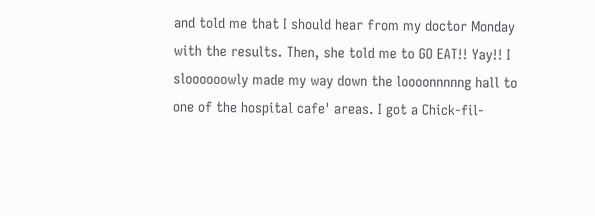and told me that I should hear from my doctor Monday with the results. Then, she told me to GO EAT!! Yay!! I sloooooowly made my way down the loooonnnnng hall to one of the hospital cafe' areas. I got a Chick-fil-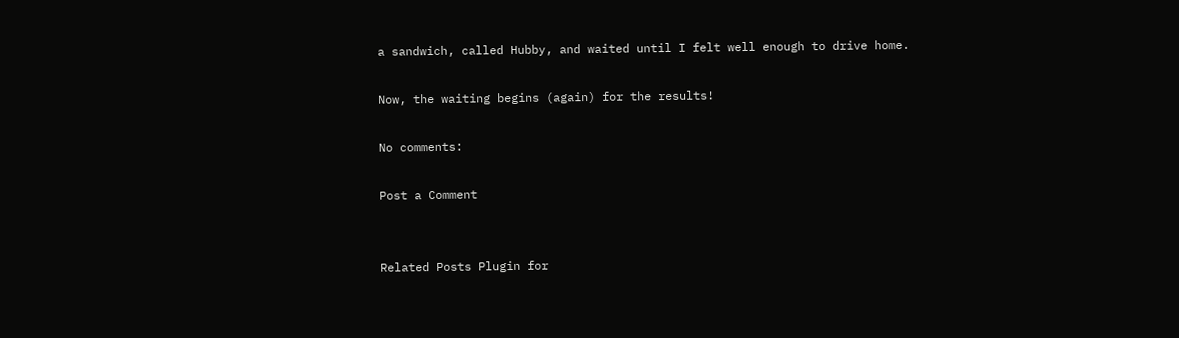a sandwich, called Hubby, and waited until I felt well enough to drive home.

Now, the waiting begins (again) for the results!

No comments:

Post a Comment


Related Posts Plugin for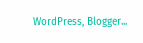WordPress, Blogger...